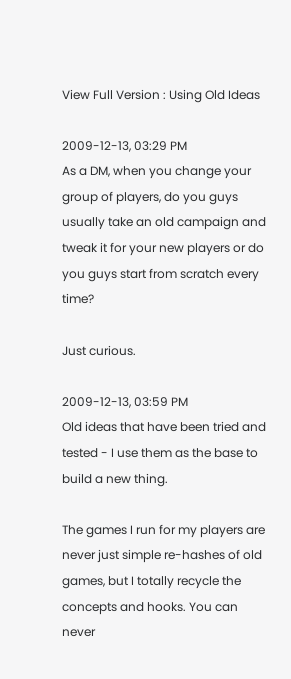View Full Version : Using Old Ideas

2009-12-13, 03:29 PM
As a DM, when you change your group of players, do you guys usually take an old campaign and tweak it for your new players or do you guys start from scratch every time?

Just curious.

2009-12-13, 03:59 PM
Old ideas that have been tried and tested - I use them as the base to build a new thing.

The games I run for my players are never just simple re-hashes of old games, but I totally recycle the concepts and hooks. You can never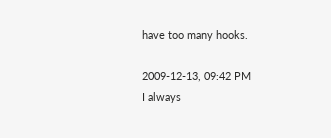have too many hooks.

2009-12-13, 09:42 PM
I always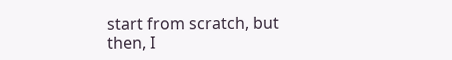start from scratch, but then, I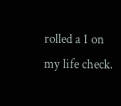rolled a 1 on my life check.